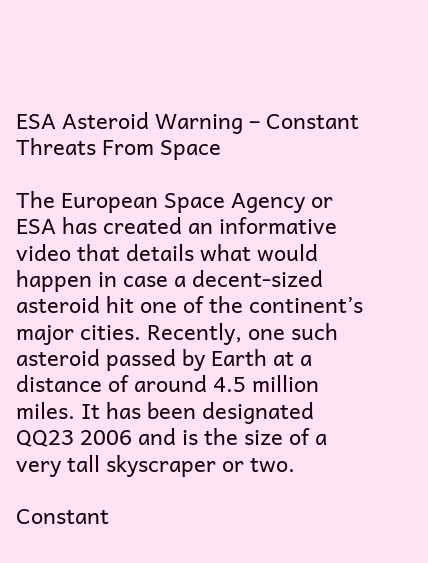ESA Asteroid Warning – Constant Threats From Space

The European Space Agency or ESA has created an informative video that details what would happen in case a decent-sized asteroid hit one of the continent’s major cities. Recently, one such asteroid passed by Earth at a distance of around 4.5 million miles. It has been designated QQ23 2006 and is the size of a very tall skyscraper or two.

Constant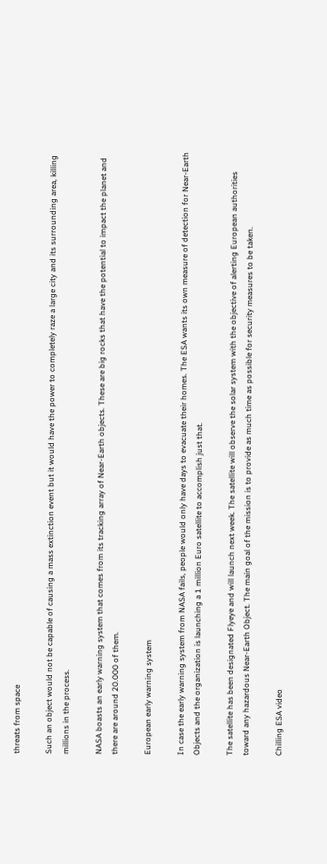threats from space

Such an object would not be capable of causing a mass extinction event but it would have the power to completely raze a large city and its surrounding area, killing millions in the process.

NASA boasts an early warning system that comes from its tracking array of Near-Earth objects. These are big rocks that have the potential to impact the planet and there are around 20.000 of them.

European early warning system

In case the early warning system from NASA fails, people would only have days to evacuate their homes. The ESA wants its own measure of detection for Near-Earth Objects and the organization is launching a 1 million Euro satellite to accomplish just that.

The satellite has been designated Flyeye and will launch next week. The satellite will observe the solar system with the objective of alerting European authorities toward any hazardous Near-Earth Object. The main goal of the mission is to provide as much time as possible for security measures to be taken.

Chilling ESA video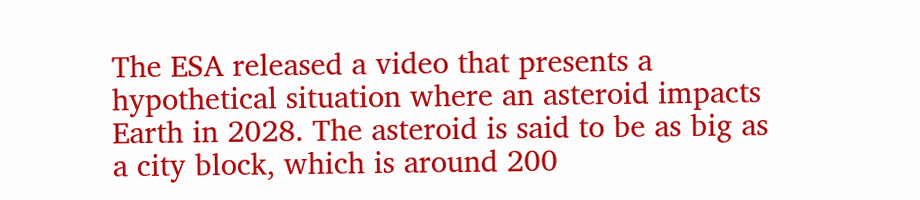The ESA released a video that presents a hypothetical situation where an asteroid impacts Earth in 2028. The asteroid is said to be as big as a city block, which is around 200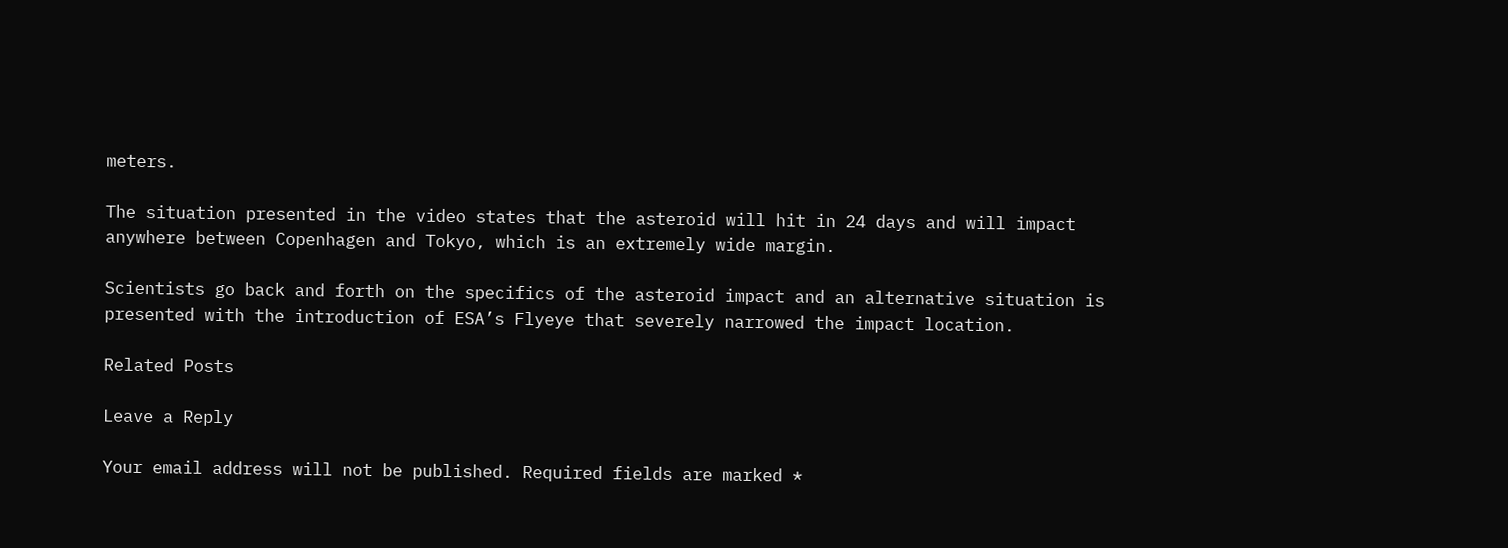meters.

The situation presented in the video states that the asteroid will hit in 24 days and will impact anywhere between Copenhagen and Tokyo, which is an extremely wide margin.

Scientists go back and forth on the specifics of the asteroid impact and an alternative situation is presented with the introduction of ESA’s Flyeye that severely narrowed the impact location.

Related Posts

Leave a Reply

Your email address will not be published. Required fields are marked *